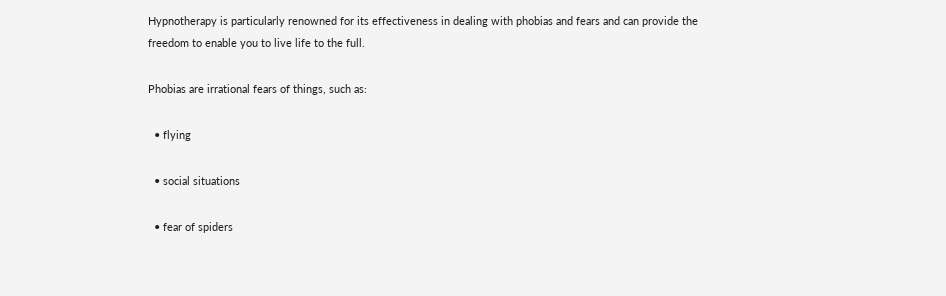Hypnotherapy is particularly renowned for its effectiveness in dealing with phobias and fears and can provide the freedom to enable you to live life to the full.

Phobias are irrational fears of things, such as:

  • flying

  • social situations

  • fear of spiders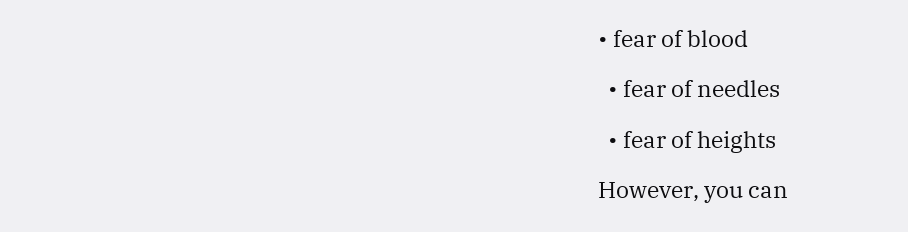• fear of blood

  • fear of needles

  • fear of heights

However, you can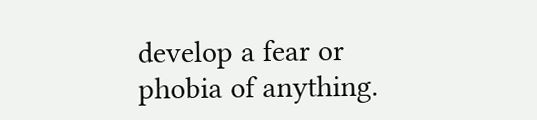develop a fear or phobia of anything.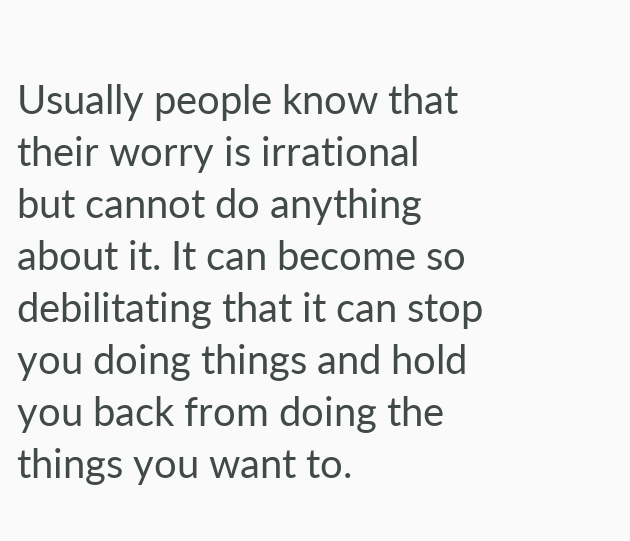Usually people know that their worry is irrational but cannot do anything about it. It can become so debilitating that it can stop you doing things and hold you back from doing the things you want to.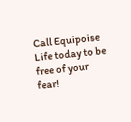Call Equipoise Life today to be free of your fear!